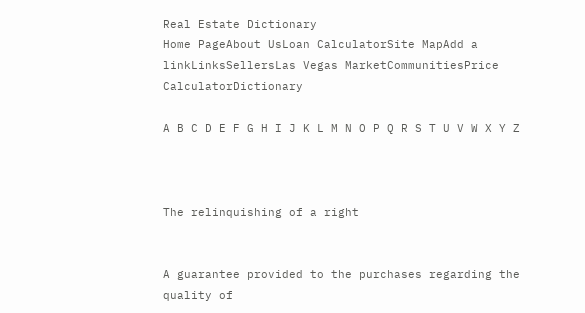Real Estate Dictionary
Home PageAbout UsLoan CalculatorSite MapAdd a linkLinksSellersLas Vegas MarketCommunitiesPrice CalculatorDictionary

A B C D E F G H I J K L M N O P Q R S T U V W X Y Z



The relinquishing of a right


A guarantee provided to the purchases regarding the quality of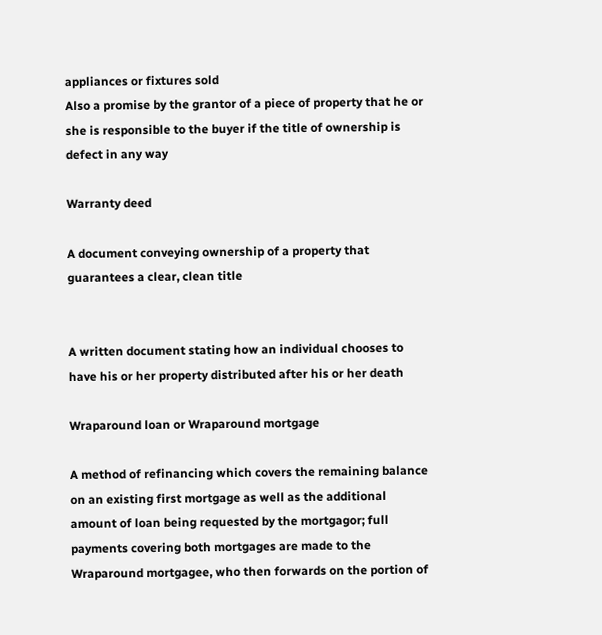appliances or fixtures sold
Also a promise by the grantor of a piece of property that he or she is responsible to the buyer if the title of ownership is defect in any way

Warranty deed

A document conveying ownership of a property that guarantees a clear, clean title


A written document stating how an individual chooses to have his or her property distributed after his or her death

Wraparound loan or Wraparound mortgage

A method of refinancing which covers the remaining balance on an existing first mortgage as well as the additional amount of loan being requested by the mortgagor; full payments covering both mortgages are made to the Wraparound mortgagee, who then forwards on the portion of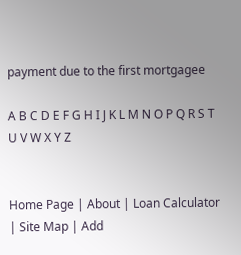payment due to the first mortgagee

A B C D E F G H I J K L M N O P Q R S T U V W X Y Z


Home Page | About | Loan Calculator | Site Map | Add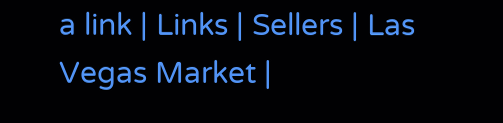a link | Links | Sellers | Las Vegas Market |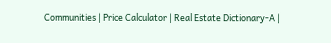Communities | Price Calculator | Real Estate Dictionary-A |